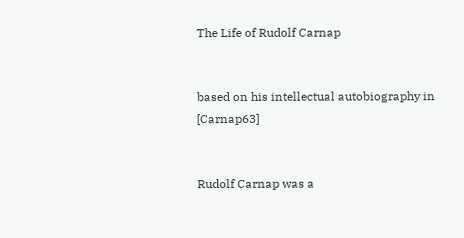The Life of Rudolf Carnap


based on his intellectual autobiography in [Carnap63]


Rudolf Carnap was a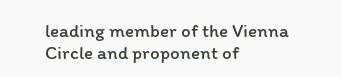leading member of the Vienna Circle and proponent of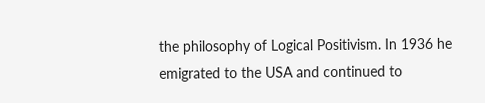the philosophy of Logical Positivism. In 1936 he emigrated to the USA and continued to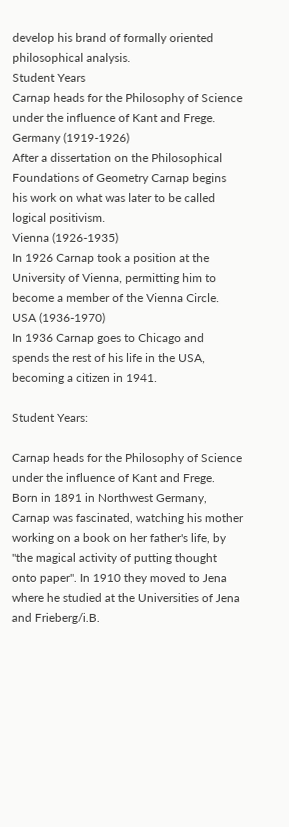develop his brand of formally oriented philosophical analysis.
Student Years
Carnap heads for the Philosophy of Science under the influence of Kant and Frege.
Germany (1919-1926)
After a dissertation on the Philosophical Foundations of Geometry Carnap begins his work on what was later to be called logical positivism.
Vienna (1926-1935)
In 1926 Carnap took a position at the University of Vienna, permitting him to become a member of the Vienna Circle.
USA (1936-1970)
In 1936 Carnap goes to Chicago and spends the rest of his life in the USA, becoming a citizen in 1941.

Student Years:

Carnap heads for the Philosophy of Science under the influence of Kant and Frege.
Born in 1891 in Northwest Germany, Carnap was fascinated, watching his mother working on a book on her father's life, by "the magical activity of putting thought onto paper". In 1910 they moved to Jena where he studied at the Universities of Jena and Frieberg/i.B.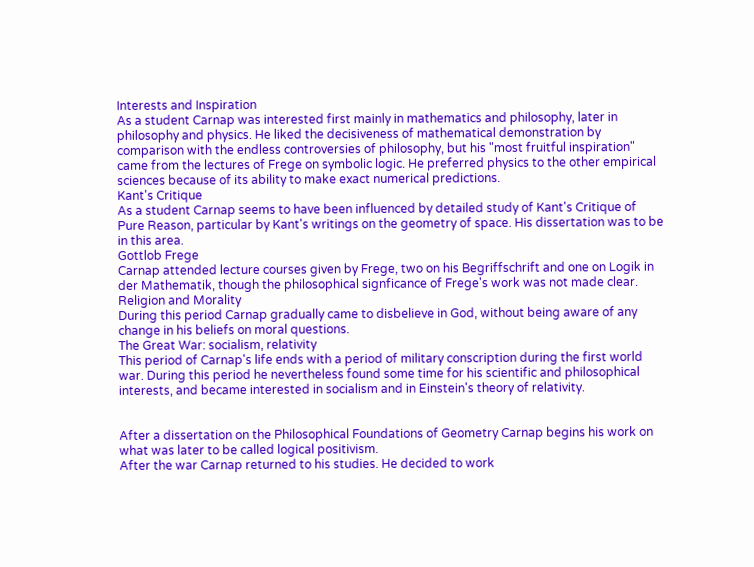Interests and Inspiration
As a student Carnap was interested first mainly in mathematics and philosophy, later in philosophy and physics. He liked the decisiveness of mathematical demonstration by comparison with the endless controversies of philosophy, but his "most fruitful inspiration" came from the lectures of Frege on symbolic logic. He preferred physics to the other empirical sciences because of its ability to make exact numerical predictions.
Kant's Critique
As a student Carnap seems to have been influenced by detailed study of Kant's Critique of Pure Reason, particular by Kant's writings on the geometry of space. His dissertation was to be in this area.
Gottlob Frege
Carnap attended lecture courses given by Frege, two on his Begriffschrift and one on Logik in der Mathematik, though the philosophical signficance of Frege's work was not made clear.
Religion and Morality
During this period Carnap gradually came to disbelieve in God, without being aware of any change in his beliefs on moral questions.
The Great War: socialism, relativity
This period of Carnap's life ends with a period of military conscription during the first world war. During this period he nevertheless found some time for his scientific and philosophical interests, and became interested in socialism and in Einstein's theory of relativity.


After a dissertation on the Philosophical Foundations of Geometry Carnap begins his work on what was later to be called logical positivism.
After the war Carnap returned to his studies. He decided to work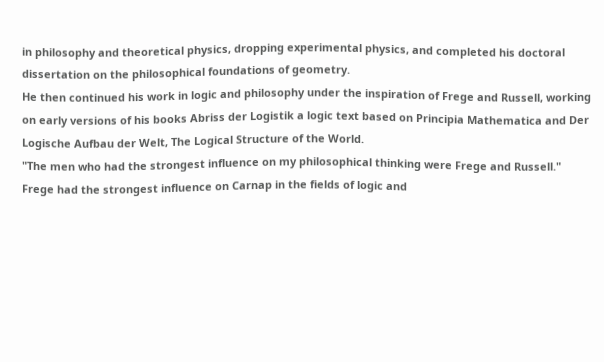in philosophy and theoretical physics, dropping experimental physics, and completed his doctoral dissertation on the philosophical foundations of geometry.
He then continued his work in logic and philosophy under the inspiration of Frege and Russell, working on early versions of his books Abriss der Logistik a logic text based on Principia Mathematica and Der Logische Aufbau der Welt, The Logical Structure of the World.
"The men who had the strongest influence on my philosophical thinking were Frege and Russell."
Frege had the strongest influence on Carnap in the fields of logic and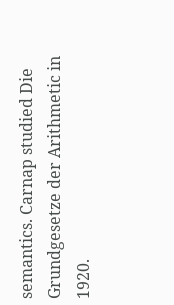semantics. Carnap studied Die Grundgesetze der Arithmetic in 1920.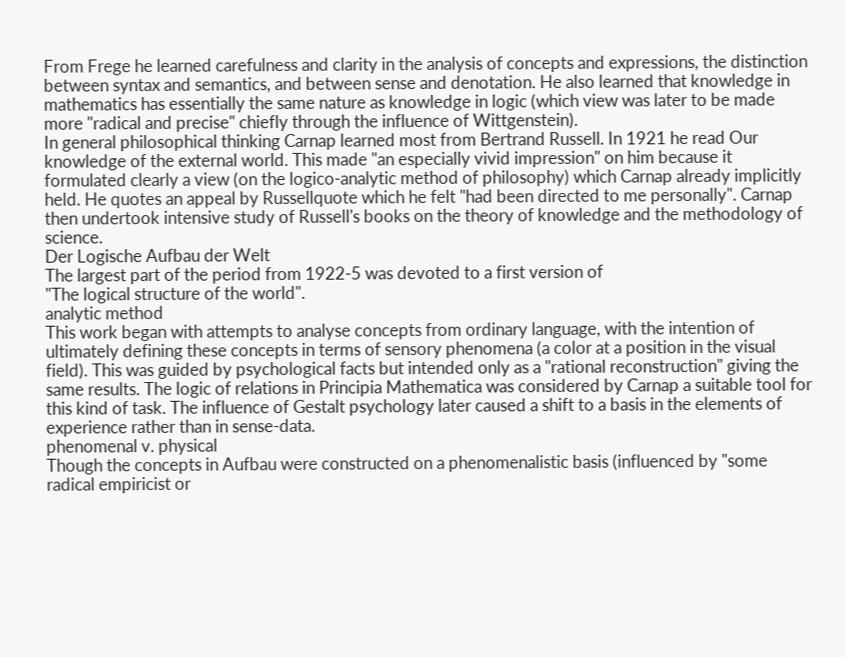From Frege he learned carefulness and clarity in the analysis of concepts and expressions, the distinction between syntax and semantics, and between sense and denotation. He also learned that knowledge in mathematics has essentially the same nature as knowledge in logic (which view was later to be made more "radical and precise" chiefly through the influence of Wittgenstein).
In general philosophical thinking Carnap learned most from Bertrand Russell. In 1921 he read Our knowledge of the external world. This made "an especially vivid impression" on him because it formulated clearly a view (on the logico-analytic method of philosophy) which Carnap already implicitly held. He quotes an appeal by Russellquote which he felt "had been directed to me personally". Carnap then undertook intensive study of Russell's books on the theory of knowledge and the methodology of science.
Der Logische Aufbau der Welt
The largest part of the period from 1922-5 was devoted to a first version of
"The logical structure of the world".
analytic method
This work began with attempts to analyse concepts from ordinary language, with the intention of ultimately defining these concepts in terms of sensory phenomena (a color at a position in the visual field). This was guided by psychological facts but intended only as a "rational reconstruction" giving the same results. The logic of relations in Principia Mathematica was considered by Carnap a suitable tool for this kind of task. The influence of Gestalt psychology later caused a shift to a basis in the elements of experience rather than in sense-data.
phenomenal v. physical
Though the concepts in Aufbau were constructed on a phenomenalistic basis (influenced by "some radical empiricist or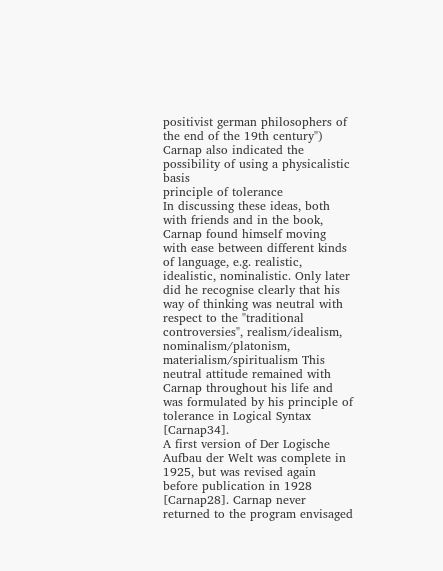positivist german philosophers of the end of the 19th century") Carnap also indicated the possibility of using a physicalistic basis
principle of tolerance
In discussing these ideas, both with friends and in the book, Carnap found himself moving with ease between different kinds of language, e.g. realistic, idealistic, nominalistic. Only later did he recognise clearly that his way of thinking was neutral with respect to the "traditional controversies", realism/idealism, nominalism/platonism, materialism/spiritualism This neutral attitude remained with Carnap throughout his life and was formulated by his principle of tolerance in Logical Syntax [Carnap34].
A first version of Der Logische Aufbau der Welt was complete in 1925, but was revised again before publication in 1928 [Carnap28]. Carnap never returned to the program envisaged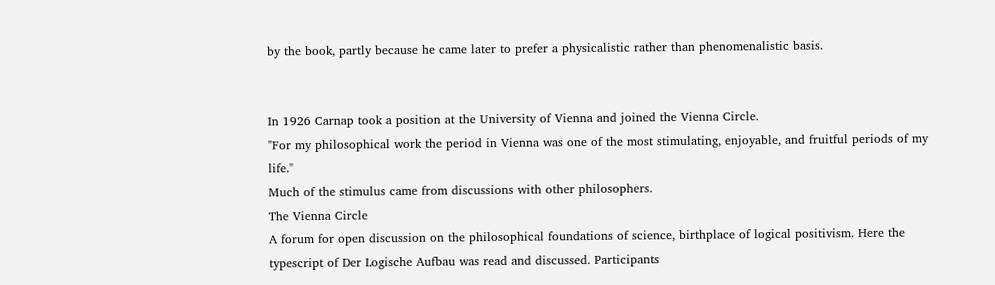by the book, partly because he came later to prefer a physicalistic rather than phenomenalistic basis.


In 1926 Carnap took a position at the University of Vienna and joined the Vienna Circle.
"For my philosophical work the period in Vienna was one of the most stimulating, enjoyable, and fruitful periods of my life."
Much of the stimulus came from discussions with other philosophers.
The Vienna Circle
A forum for open discussion on the philosophical foundations of science, birthplace of logical positivism. Here the typescript of Der Logische Aufbau was read and discussed. Participants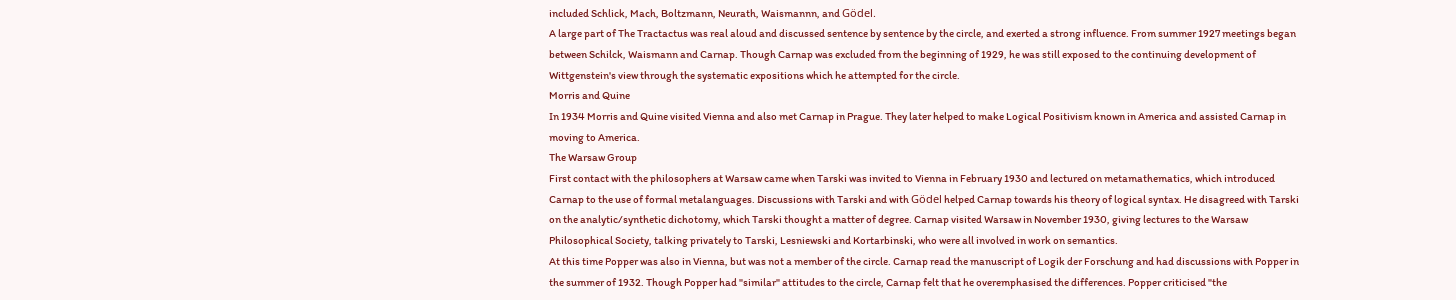included Schlick, Mach, Boltzmann, Neurath, Waismannn, and Gödel.
A large part of The Tractactus was real aloud and discussed sentence by sentence by the circle, and exerted a strong influence. From summer 1927 meetings began between Schilck, Waismann and Carnap. Though Carnap was excluded from the beginning of 1929, he was still exposed to the continuing development of Wittgenstein's view through the systematic expositions which he attempted for the circle.
Morris and Quine
In 1934 Morris and Quine visited Vienna and also met Carnap in Prague. They later helped to make Logical Positivism known in America and assisted Carnap in moving to America.
The Warsaw Group
First contact with the philosophers at Warsaw came when Tarski was invited to Vienna in February 1930 and lectured on metamathematics, which introduced Carnap to the use of formal metalanguages. Discussions with Tarski and with Gödel helped Carnap towards his theory of logical syntax. He disagreed with Tarski on the analytic/synthetic dichotomy, which Tarski thought a matter of degree. Carnap visited Warsaw in November 1930, giving lectures to the Warsaw Philosophical Society, talking privately to Tarski, Lesniewski and Kortarbinski, who were all involved in work on semantics.
At this time Popper was also in Vienna, but was not a member of the circle. Carnap read the manuscript of Logik der Forschung and had discussions with Popper in the summer of 1932. Though Popper had "similar" attitudes to the circle, Carnap felt that he overemphasised the differences. Popper criticised "the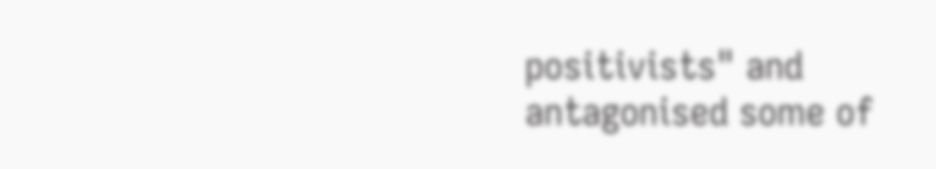positivists" and antagonised some of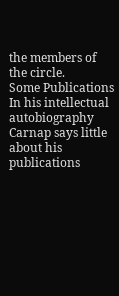the members of the circle.
Some Publications
In his intellectual autobiography Carnap says little about his publications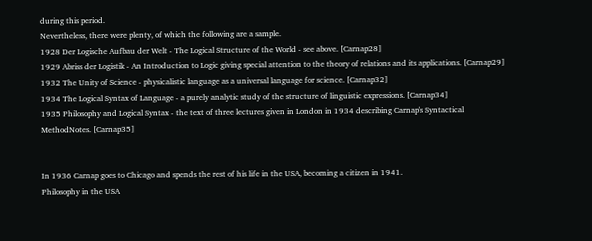during this period.
Nevertheless, there were plenty, of which the following are a sample.
1928 Der Logische Aufbau der Welt - The Logical Structure of the World - see above. [Carnap28]
1929 Abriss der Logistik - An Introduction to Logic giving special attention to the theory of relations and its applications. [Carnap29]
1932 The Unity of Science - physicalistic language as a universal language for science. [Carnap32]
1934 The Logical Syntax of Language - a purely analytic study of the structure of linguistic expressions. [Carnap34]
1935 Philosophy and Logical Syntax - the text of three lectures given in London in 1934 describing Carnap's Syntactical MethodNotes. [Carnap35]


In 1936 Carnap goes to Chicago and spends the rest of his life in the USA, becoming a citizen in 1941.
Philosophy in the USA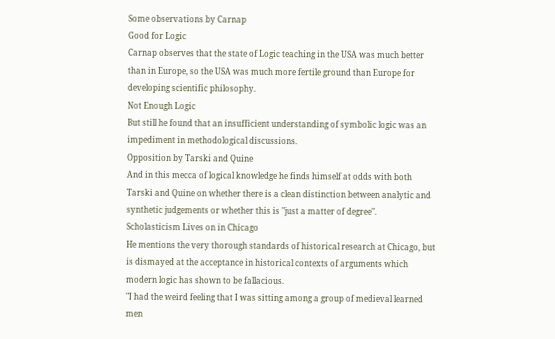Some observations by Carnap
Good for Logic
Carnap observes that the state of Logic teaching in the USA was much better than in Europe, so the USA was much more fertile ground than Europe for developing scientific philosophy.
Not Enough Logic
But still he found that an insufficient understanding of symbolic logic was an impediment in methodological discussions.
Opposition by Tarski and Quine
And in this mecca of logical knowledge he finds himself at odds with both Tarski and Quine on whether there is a clean distinction between analytic and synthetic judgements or whether this is "just a matter of degree".
Scholasticism Lives on in Chicago
He mentions the very thorough standards of historical research at Chicago, but is dismayed at the acceptance in historical contexts of arguments which modern logic has shown to be fallacious.
"I had the weird feeling that I was sitting among a group of medieval learned men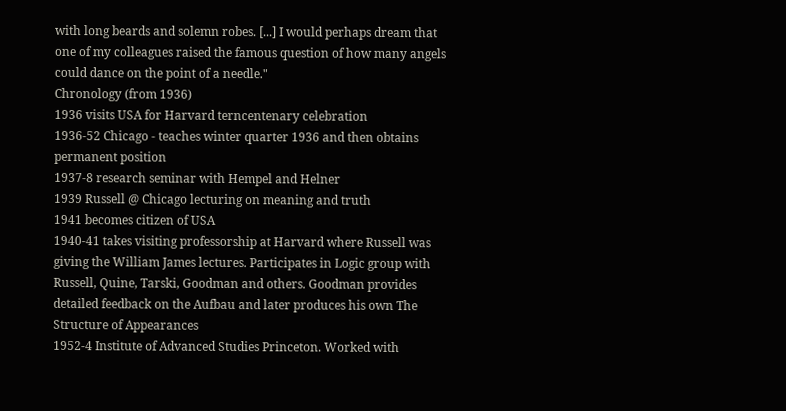with long beards and solemn robes. [...] I would perhaps dream that one of my colleagues raised the famous question of how many angels could dance on the point of a needle."
Chronology (from 1936)
1936 visits USA for Harvard terncentenary celebration
1936-52 Chicago - teaches winter quarter 1936 and then obtains permanent position
1937-8 research seminar with Hempel and Helner
1939 Russell @ Chicago lecturing on meaning and truth
1941 becomes citizen of USA
1940-41 takes visiting professorship at Harvard where Russell was giving the William James lectures. Participates in Logic group with Russell, Quine, Tarski, Goodman and others. Goodman provides detailed feedback on the Aufbau and later produces his own The Structure of Appearances
1952-4 Institute of Advanced Studies Princeton. Worked with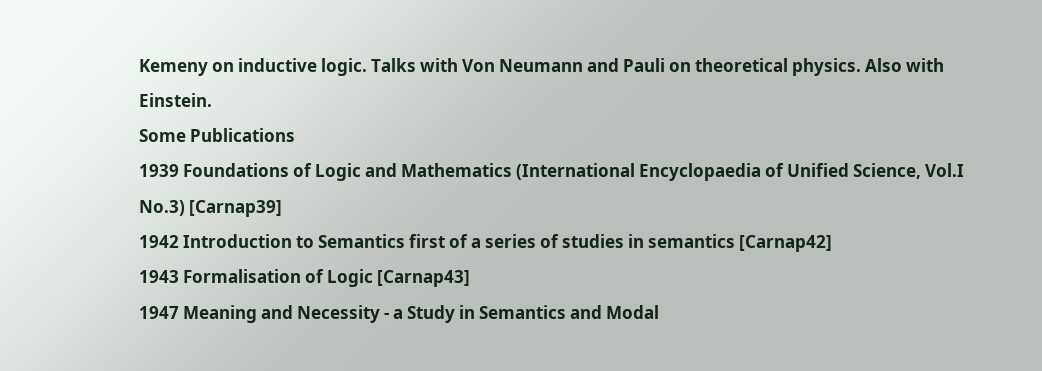Kemeny on inductive logic. Talks with Von Neumann and Pauli on theoretical physics. Also with Einstein.
Some Publications
1939 Foundations of Logic and Mathematics (International Encyclopaedia of Unified Science, Vol.I No.3) [Carnap39]
1942 Introduction to Semantics first of a series of studies in semantics [Carnap42]
1943 Formalisation of Logic [Carnap43]
1947 Meaning and Necessity - a Study in Semantics and Modal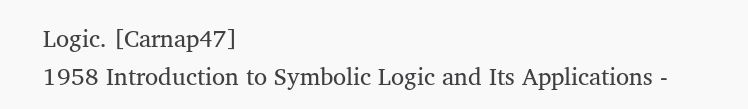Logic. [Carnap47]
1958 Introduction to Symbolic Logic and Its Applications -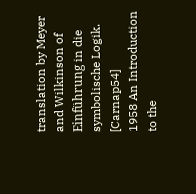translation by Meyer and Wilkinson of Einführung in die symbolische Logik. [Carnap54]
1958 An Introduction to the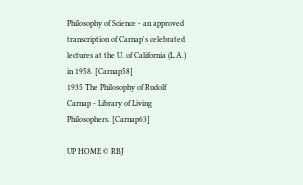Philosophy of Science - an approved transcription of Carnap's celebrated lectures at the U. of California (L.A.) in 1958. [Carnap58]
1935 The Philosophy of Rudolf Carnap - Library of Living Philosophers. [Carnap63]

UP HOME © RBJ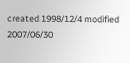created 1998/12/4 modified 2007/06/30